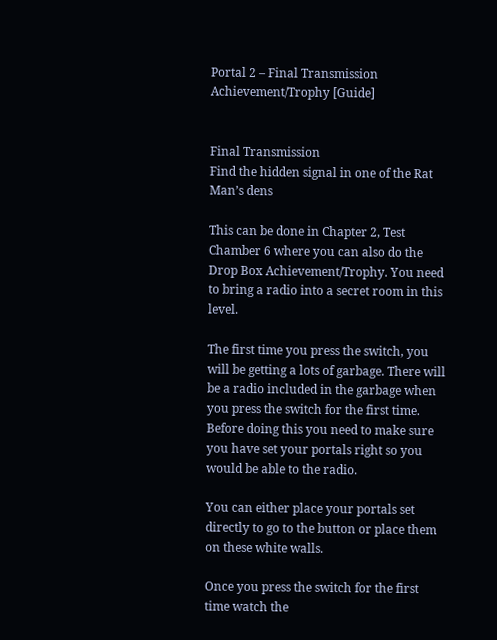Portal 2 – Final Transmission Achievement/Trophy [Guide]


Final Transmission
Find the hidden signal in one of the Rat Man’s dens

This can be done in Chapter 2, Test Chamber 6 where you can also do the Drop Box Achievement/Trophy. You need to bring a radio into a secret room in this level.

The first time you press the switch, you will be getting a lots of garbage. There will be a radio included in the garbage when you press the switch for the first time. Before doing this you need to make sure you have set your portals right so you would be able to the radio.

You can either place your portals set directly to go to the button or place them on these white walls.

Once you press the switch for the first time watch the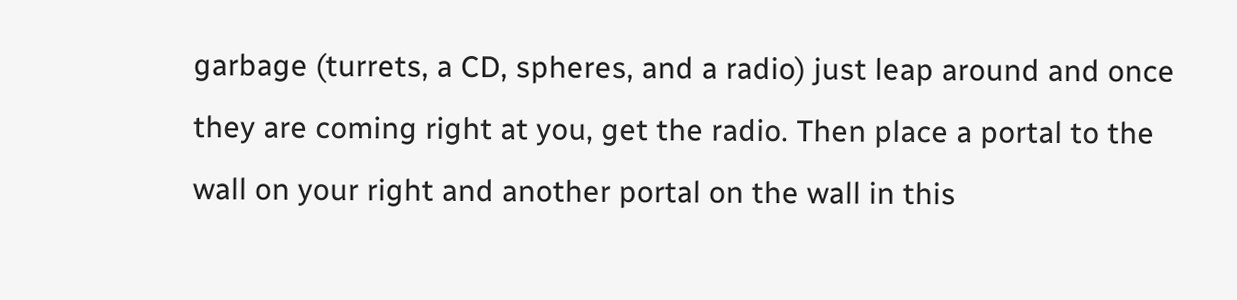garbage (turrets, a CD, spheres, and a radio) just leap around and once they are coming right at you, get the radio. Then place a portal to the wall on your right and another portal on the wall in this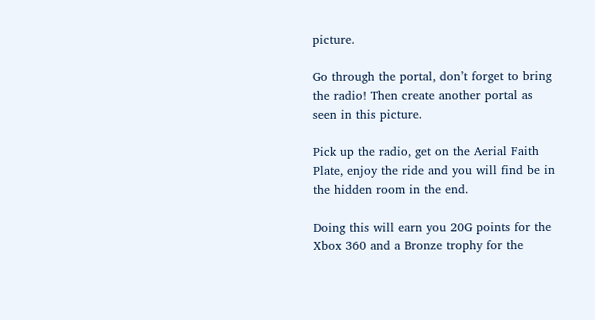picture.

Go through the portal, don’t forget to bring the radio! Then create another portal as seen in this picture.

Pick up the radio, get on the Aerial Faith Plate, enjoy the ride and you will find be in the hidden room in the end.

Doing this will earn you 20G points for the Xbox 360 and a Bronze trophy for the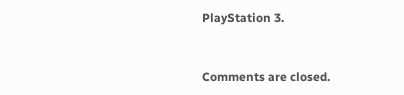PlayStation 3.


Comments are closed.